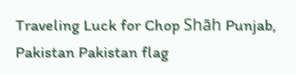Traveling Luck for Chop Shāh Punjab, Pakistan Pakistan flag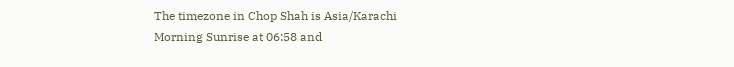The timezone in Chop Shah is Asia/Karachi
Morning Sunrise at 06:58 and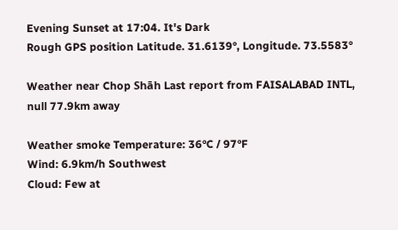Evening Sunset at 17:04. It's Dark
Rough GPS position Latitude. 31.6139°, Longitude. 73.5583°

Weather near Chop Shāh Last report from FAISALABAD INTL, null 77.9km away

Weather smoke Temperature: 36°C / 97°F
Wind: 6.9km/h Southwest
Cloud: Few at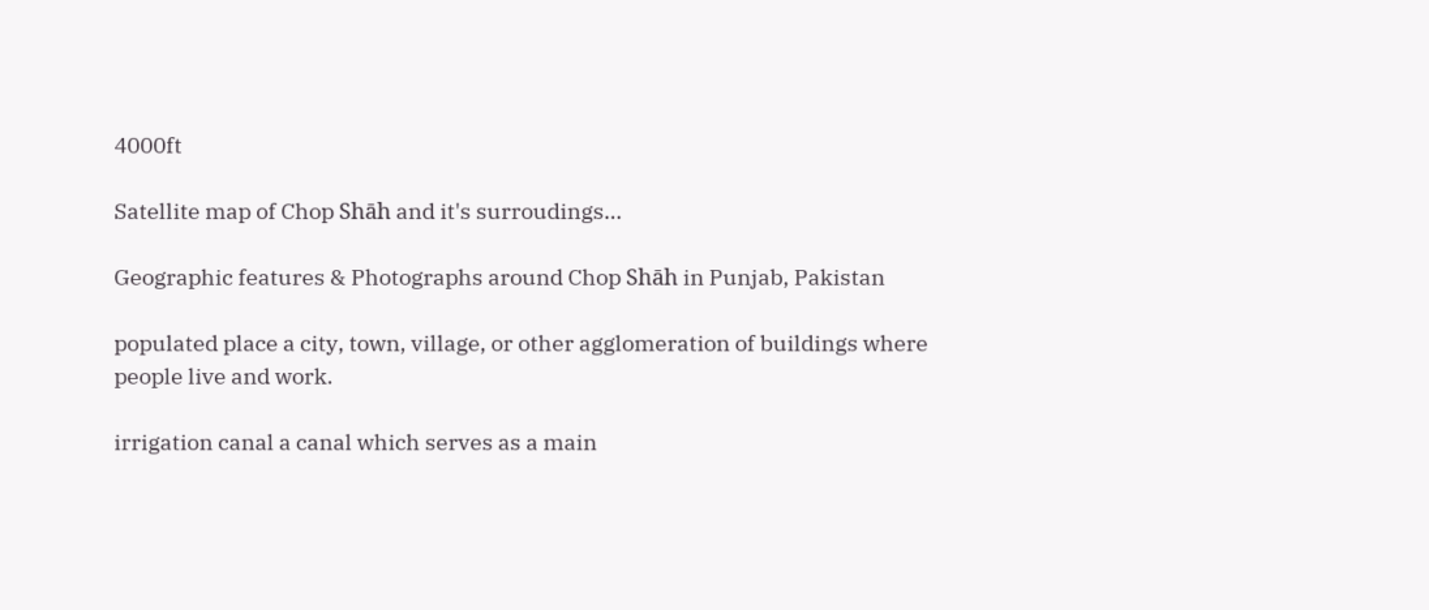4000ft

Satellite map of Chop Shāh and it's surroudings...

Geographic features & Photographs around Chop Shāh in Punjab, Pakistan

populated place a city, town, village, or other agglomeration of buildings where people live and work.

irrigation canal a canal which serves as a main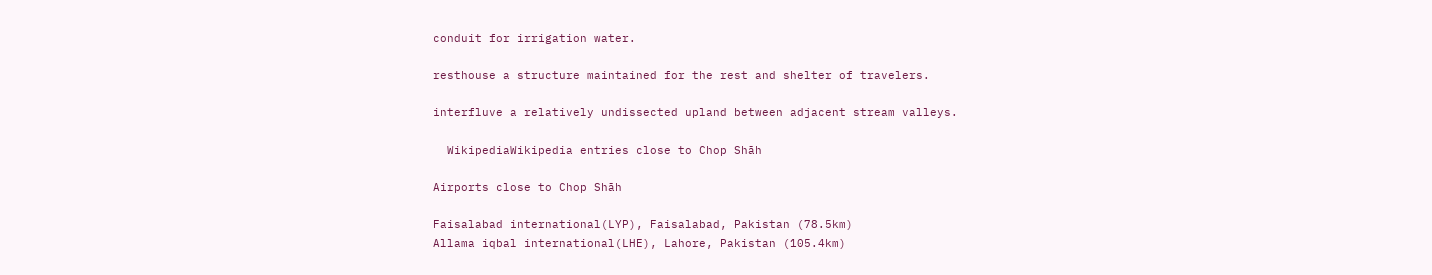conduit for irrigation water.

resthouse a structure maintained for the rest and shelter of travelers.

interfluve a relatively undissected upland between adjacent stream valleys.

  WikipediaWikipedia entries close to Chop Shāh

Airports close to Chop Shāh

Faisalabad international(LYP), Faisalabad, Pakistan (78.5km)
Allama iqbal international(LHE), Lahore, Pakistan (105.4km)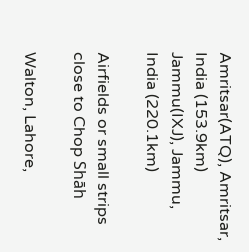Amritsar(ATQ), Amritsar, India (153.9km)
Jammu(IXJ), Jammu, India (220.1km)

Airfields or small strips close to Chop Shāh

Walton, Lahore,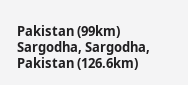Pakistan (99km)
Sargodha, Sargodha, Pakistan (126.6km)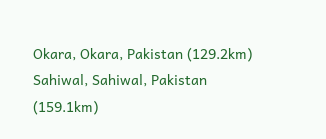Okara, Okara, Pakistan (129.2km)
Sahiwal, Sahiwal, Pakistan (159.1km)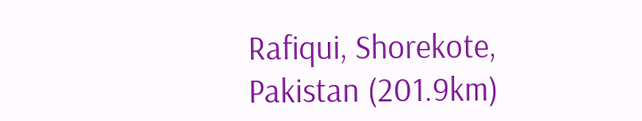Rafiqui, Shorekote, Pakistan (201.9km)